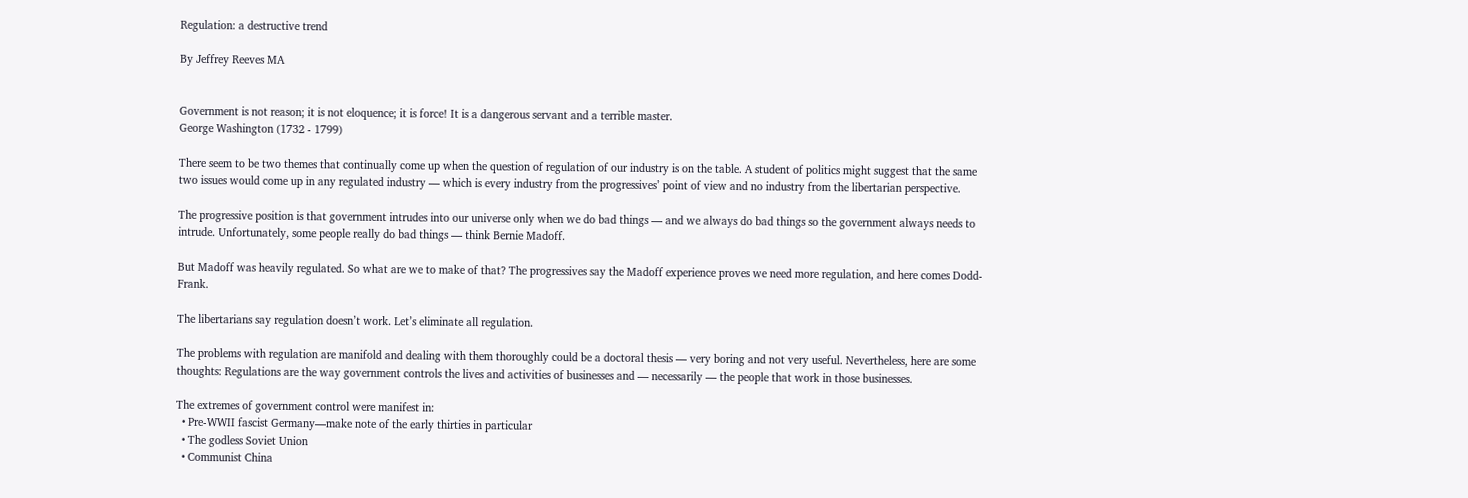Regulation: a destructive trend

By Jeffrey Reeves MA


Government is not reason; it is not eloquence; it is force! It is a dangerous servant and a terrible master.
George Washington (1732 - 1799)

There seem to be two themes that continually come up when the question of regulation of our industry is on the table. A student of politics might suggest that the same two issues would come up in any regulated industry — which is every industry from the progressives’ point of view and no industry from the libertarian perspective.

The progressive position is that government intrudes into our universe only when we do bad things — and we always do bad things so the government always needs to intrude. Unfortunately, some people really do bad things — think Bernie Madoff.

But Madoff was heavily regulated. So what are we to make of that? The progressives say the Madoff experience proves we need more regulation, and here comes Dodd-Frank.

The libertarians say regulation doesn’t work. Let’s eliminate all regulation.

The problems with regulation are manifold and dealing with them thoroughly could be a doctoral thesis — very boring and not very useful. Nevertheless, here are some thoughts: Regulations are the way government controls the lives and activities of businesses and — necessarily — the people that work in those businesses.

The extremes of government control were manifest in:
  • Pre-WWII fascist Germany—make note of the early thirties in particular
  • The godless Soviet Union
  • Communist China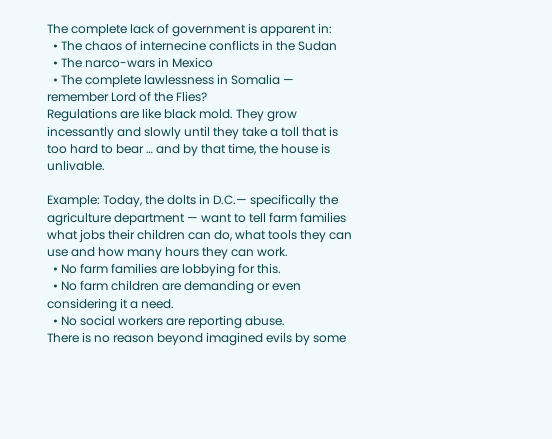The complete lack of government is apparent in:
  • The chaos of internecine conflicts in the Sudan
  • The narco-wars in Mexico
  • The complete lawlessness in Somalia — remember Lord of the Flies?
Regulations are like black mold. They grow incessantly and slowly until they take a toll that is too hard to bear … and by that time, the house is unlivable.

Example: Today, the dolts in D.C.— specifically the agriculture department — want to tell farm families what jobs their children can do, what tools they can use and how many hours they can work.
  • No farm families are lobbying for this.
  • No farm children are demanding or even considering it a need.
  • No social workers are reporting abuse.
There is no reason beyond imagined evils by some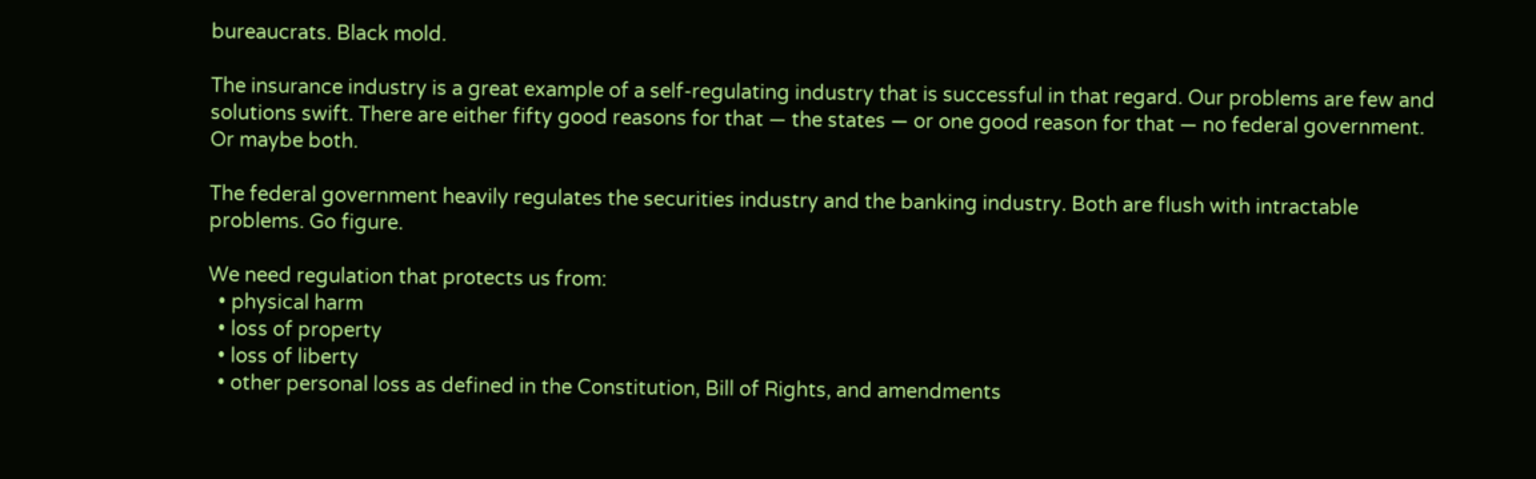bureaucrats. Black mold.

The insurance industry is a great example of a self-regulating industry that is successful in that regard. Our problems are few and solutions swift. There are either fifty good reasons for that — the states — or one good reason for that — no federal government. Or maybe both.

The federal government heavily regulates the securities industry and the banking industry. Both are flush with intractable problems. Go figure.

We need regulation that protects us from:
  • physical harm
  • loss of property
  • loss of liberty
  • other personal loss as defined in the Constitution, Bill of Rights, and amendments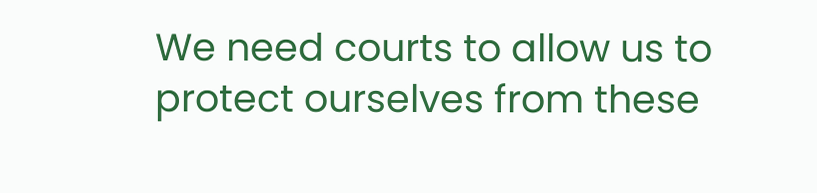We need courts to allow us to protect ourselves from these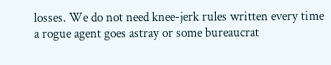losses. We do not need knee-jerk rules written every time a rogue agent goes astray or some bureaucrat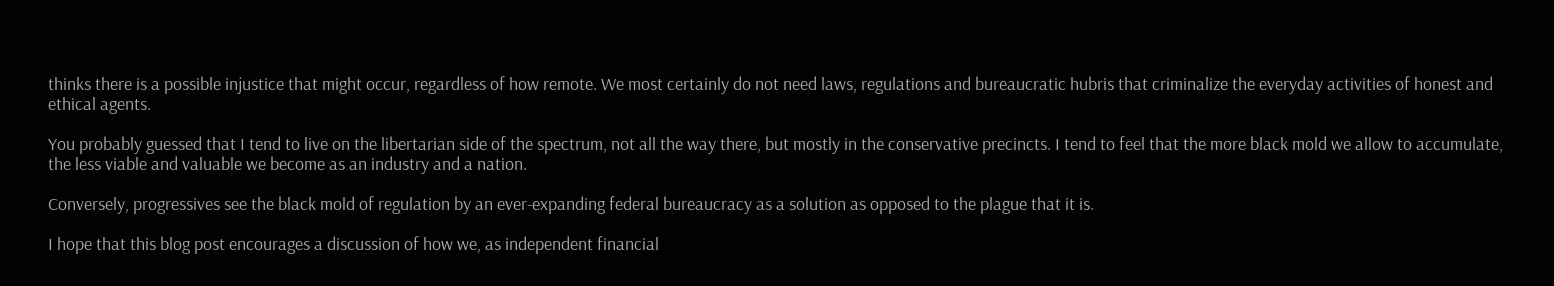thinks there is a possible injustice that might occur, regardless of how remote. We most certainly do not need laws, regulations and bureaucratic hubris that criminalize the everyday activities of honest and ethical agents.

You probably guessed that I tend to live on the libertarian side of the spectrum, not all the way there, but mostly in the conservative precincts. I tend to feel that the more black mold we allow to accumulate, the less viable and valuable we become as an industry and a nation.

Conversely, progressives see the black mold of regulation by an ever-expanding federal bureaucracy as a solution as opposed to the plague that it is.

I hope that this blog post encourages a discussion of how we, as independent financial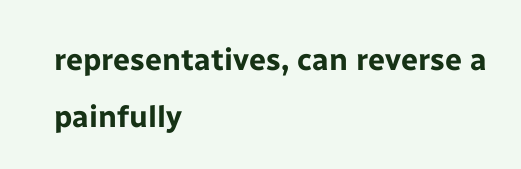representatives, can reverse a painfully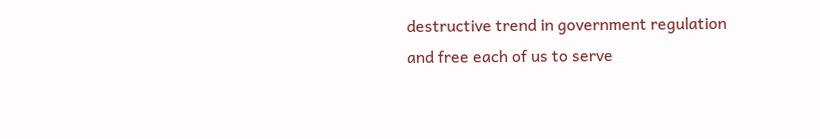destructive trend in government regulation and free each of us to serve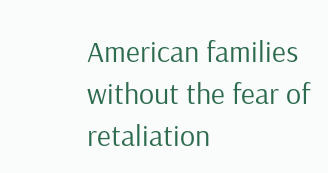American families without the fear of retaliation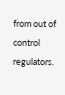from out of control regulators.